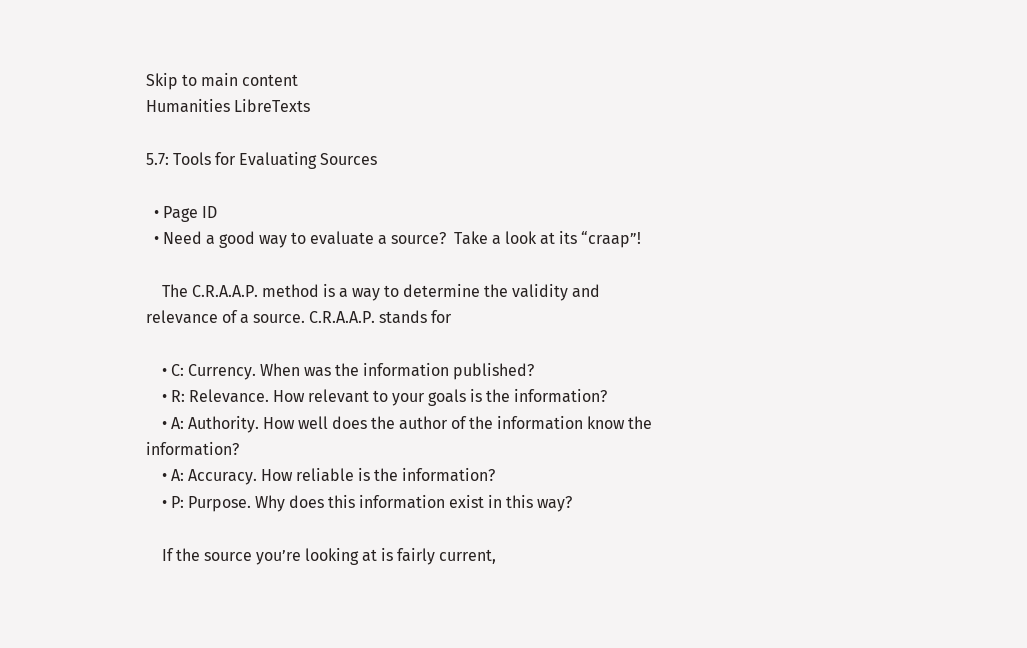Skip to main content
Humanities LibreTexts

5.7: Tools for Evaluating Sources

  • Page ID
  • Need a good way to evaluate a source?  Take a look at its “craap”!

    The C.R.A.A.P. method is a way to determine the validity and relevance of a source. C.R.A.A.P. stands for

    • C: Currency. When was the information published?
    • R: Relevance. How relevant to your goals is the information?
    • A: Authority. How well does the author of the information know the information?
    • A: Accuracy. How reliable is the information?
    • P: Purpose. Why does this information exist in this way?

    If the source you’re looking at is fairly current,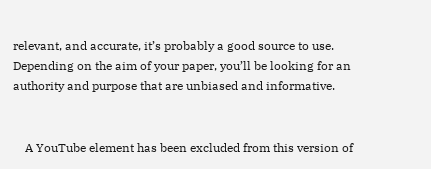relevant, and accurate, it’s probably a good source to use. Depending on the aim of your paper, you’ll be looking for an authority and purpose that are unbiased and informative.


    A YouTube element has been excluded from this version of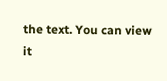the text. You can view it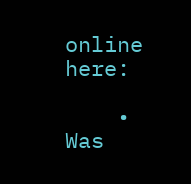online here:

    • Was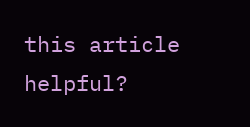this article helpful?